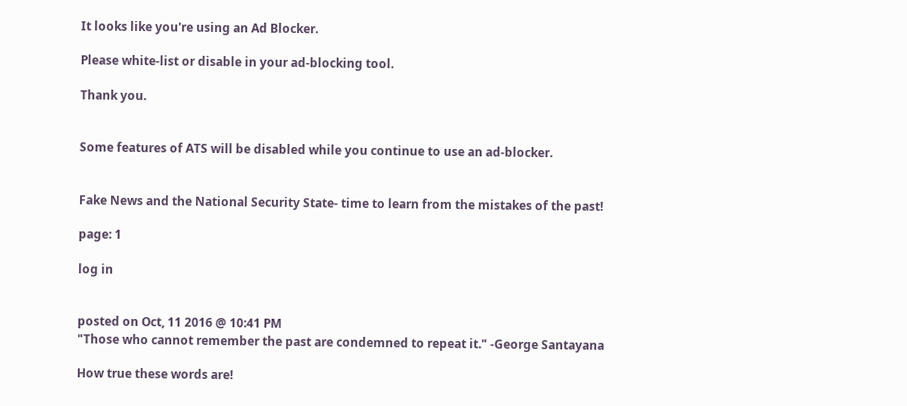It looks like you're using an Ad Blocker.

Please white-list or disable in your ad-blocking tool.

Thank you.


Some features of ATS will be disabled while you continue to use an ad-blocker.


Fake News and the National Security State- time to learn from the mistakes of the past!

page: 1

log in


posted on Oct, 11 2016 @ 10:41 PM
"Those who cannot remember the past are condemned to repeat it." -George Santayana

How true these words are!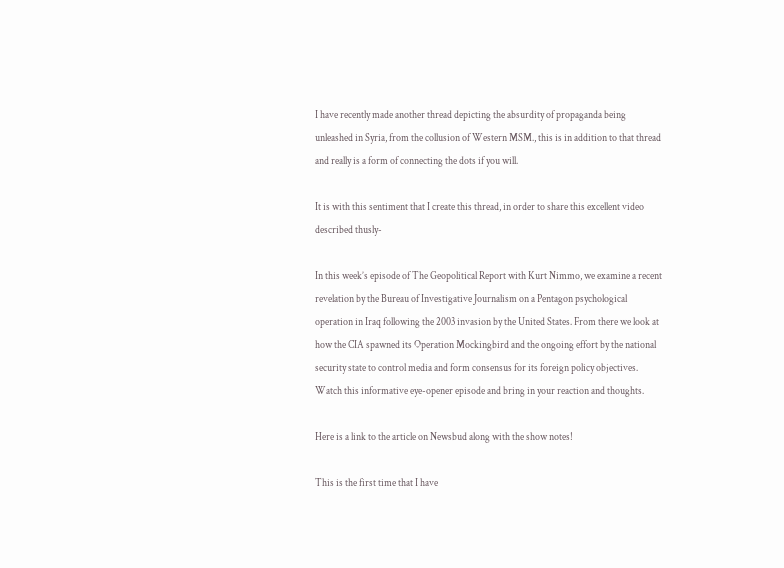I have recently made another thread depicting the absurdity of propaganda being unleashed in Syria, from the collusion of Western MSM., this is in addition to that thread and really is a form of connecting the dots if you will.

It is with this sentiment that I create this thread, in order to share this excellent video described thusly-

In this week’s episode of The Geopolitical Report with Kurt Nimmo, we examine a recent revelation by the Bureau of Investigative Journalism on a Pentagon psychological operation in Iraq following the 2003 invasion by the United States. From there we look at how the CIA spawned its Operation Mockingbird and the ongoing effort by the national security state to control media and form consensus for its foreign policy objectives. Watch this informative eye-opener episode and bring in your reaction and thoughts.

Here is a link to the article on Newsbud along with the show notes!

This is the first time that I have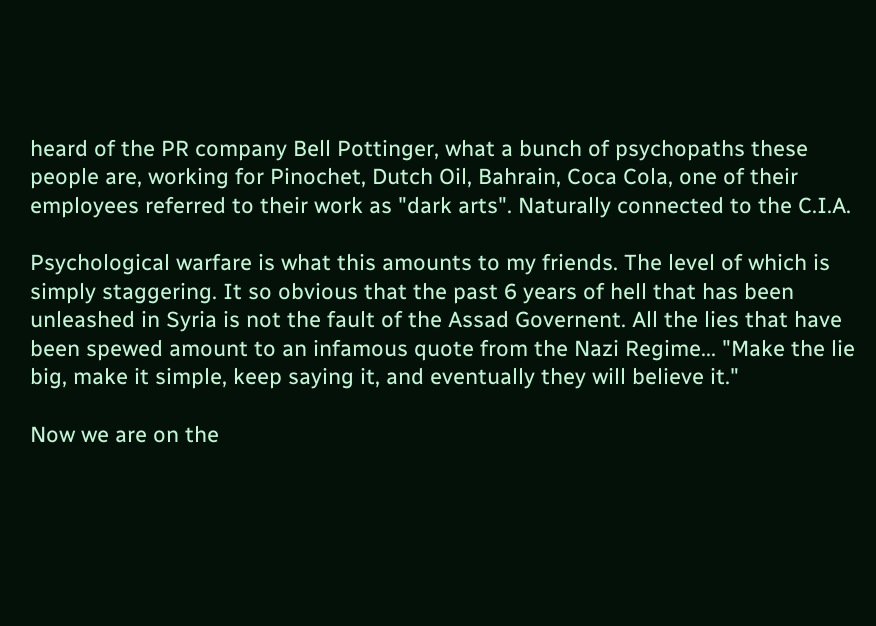heard of the PR company Bell Pottinger, what a bunch of psychopaths these people are, working for Pinochet, Dutch Oil, Bahrain, Coca Cola, one of their employees referred to their work as "dark arts". Naturally connected to the C.I.A.

Psychological warfare is what this amounts to my friends. The level of which is simply staggering. It so obvious that the past 6 years of hell that has been unleashed in Syria is not the fault of the Assad Governent. All the lies that have been spewed amount to an infamous quote from the Nazi Regime... "Make the lie big, make it simple, keep saying it, and eventually they will believe it."

Now we are on the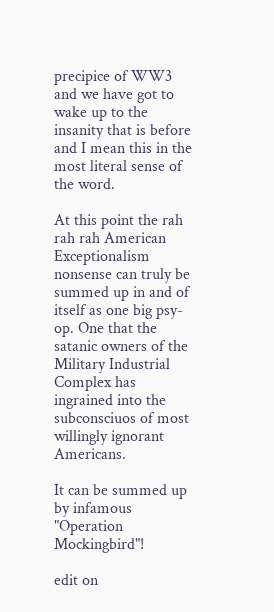precipice of WW3 and we have got to wake up to the insanity that is before and I mean this in the most literal sense of the word.

At this point the rah rah rah American Exceptionalism nonsense can truly be summed up in and of itself as one big psy-op. One that the satanic owners of the Military Industrial Complex has ingrained into the subconsciuos of most willingly ignorant Americans.

It can be summed up by infamous "Operation Mockingbird"!

edit on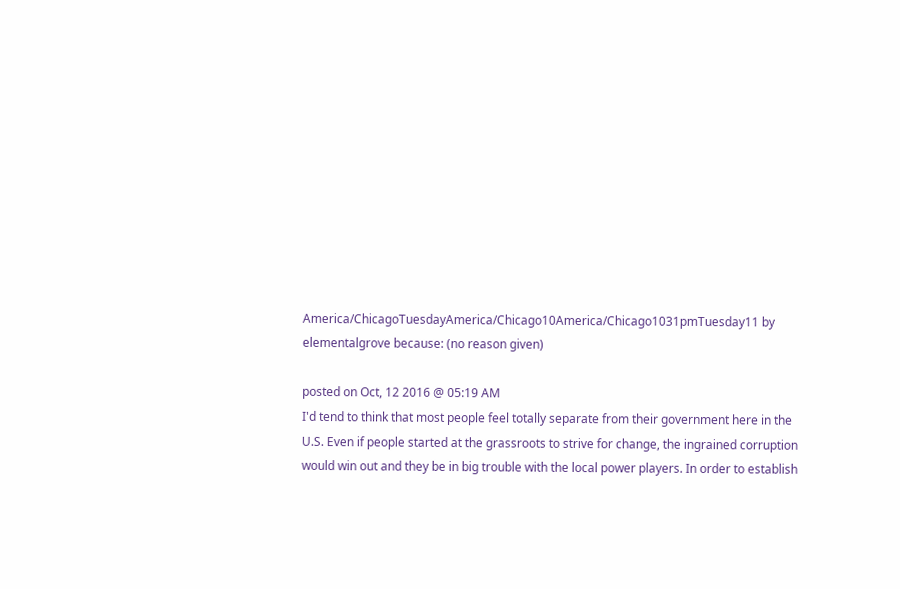America/ChicagoTuesdayAmerica/Chicago10America/Chicago1031pmTuesday11 by elementalgrove because: (no reason given)

posted on Oct, 12 2016 @ 05:19 AM
I'd tend to think that most people feel totally separate from their government here in the U.S. Even if people started at the grassroots to strive for change, the ingrained corruption would win out and they be in big trouble with the local power players. In order to establish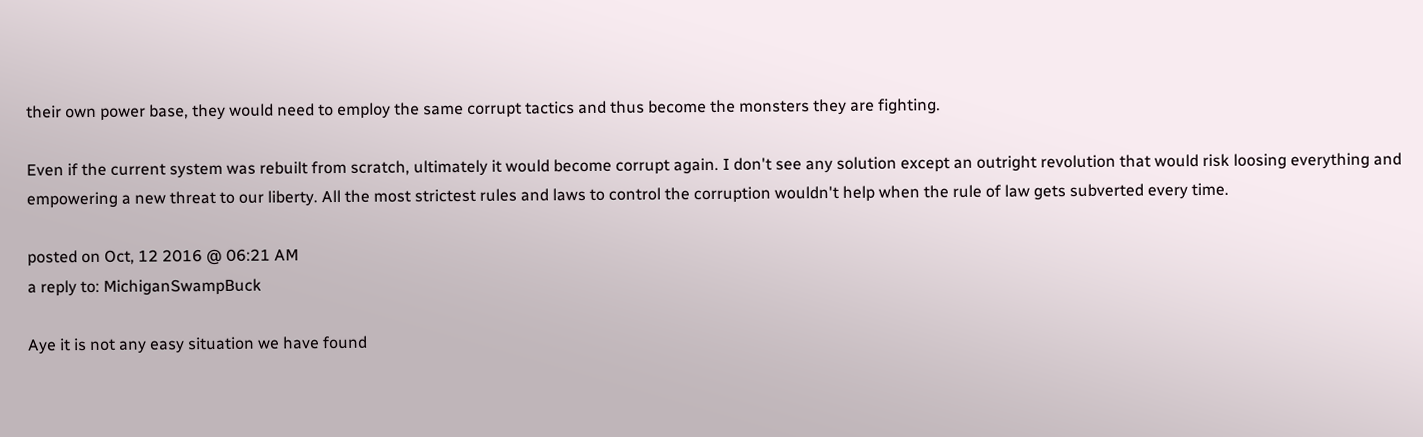their own power base, they would need to employ the same corrupt tactics and thus become the monsters they are fighting.

Even if the current system was rebuilt from scratch, ultimately it would become corrupt again. I don't see any solution except an outright revolution that would risk loosing everything and empowering a new threat to our liberty. All the most strictest rules and laws to control the corruption wouldn't help when the rule of law gets subverted every time.

posted on Oct, 12 2016 @ 06:21 AM
a reply to: MichiganSwampBuck

Aye it is not any easy situation we have found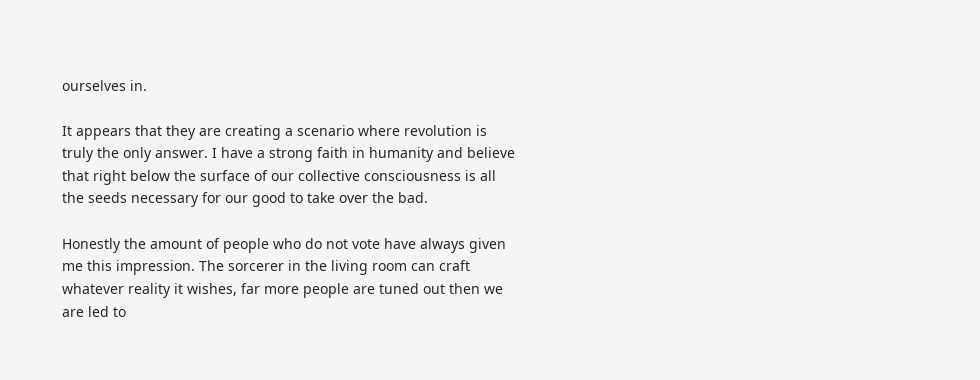ourselves in.

It appears that they are creating a scenario where revolution is truly the only answer. I have a strong faith in humanity and believe that right below the surface of our collective consciousness is all the seeds necessary for our good to take over the bad.

Honestly the amount of people who do not vote have always given me this impression. The sorcerer in the living room can craft whatever reality it wishes, far more people are tuned out then we are led to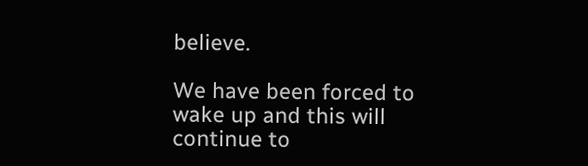believe.

We have been forced to wake up and this will continue to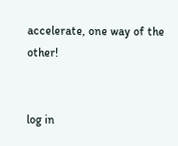accelerate, one way of the other!


log in